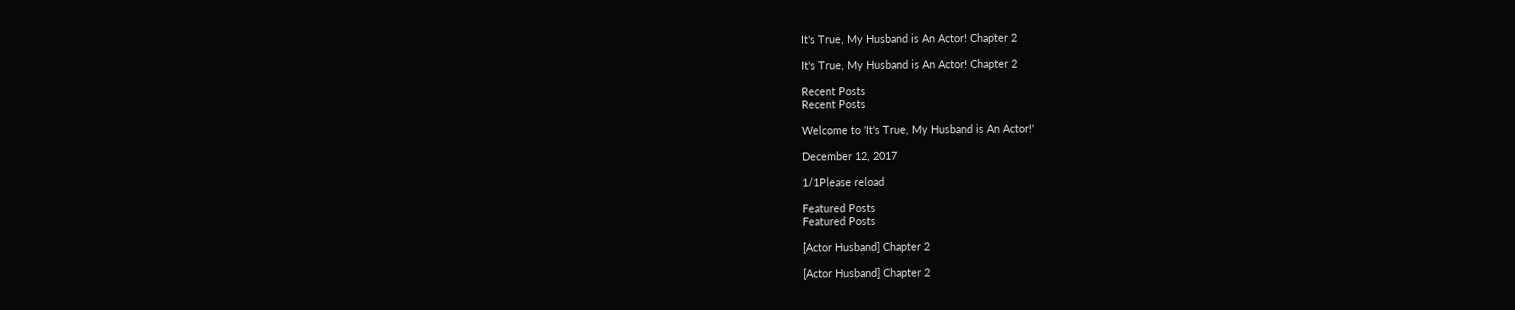It's True, My Husband is An Actor! Chapter 2

It's True, My Husband is An Actor! Chapter 2

Recent Posts
Recent Posts

Welcome to 'It's True, My Husband is An Actor!'

December 12, 2017

1/1Please reload

Featured Posts
Featured Posts

[Actor Husband] Chapter 2

[Actor Husband] Chapter 2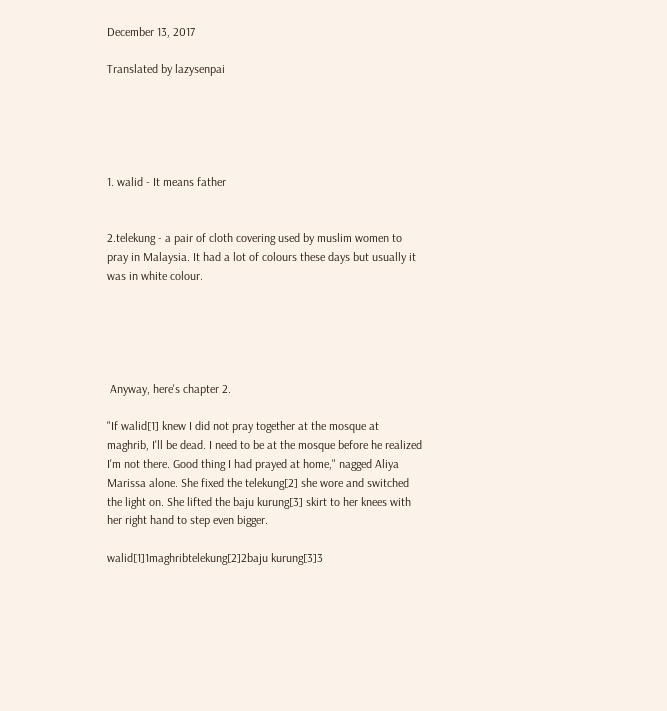December 13, 2017

Translated by lazysenpai





1. walid - It means father


2.telekung - a pair of cloth covering used by muslim women to pray in Malaysia. It had a lot of colours these days but usually it was in white colour.





 Anyway, here's chapter 2.

"If walid[1] knew I did not pray together at the mosque at maghrib, I'll be dead. I need to be at the mosque before he realized I'm not there. Good thing I had prayed at home," nagged Aliya Marissa alone. She fixed the telekung[2] she wore and switched the light on. She lifted the baju kurung[3] skirt to her knees with her right hand to step even bigger.

walid[1]1maghribtelekung[2]2baju kurung[3]3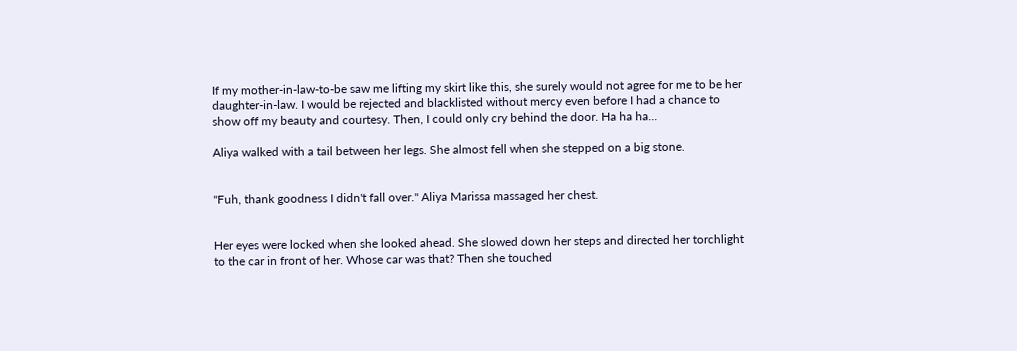If my mother-in-law-to-be saw me lifting my skirt like this, she surely would not agree for me to be her daughter-in-law. I would be rejected and blacklisted without mercy even before I had a chance to show off my beauty and courtesy. Then, I could only cry behind the door. Ha ha ha...

Aliya walked with a tail between her legs. She almost fell when she stepped on a big stone.


"Fuh, thank goodness I didn't fall over." Aliya Marissa massaged her chest.


Her eyes were locked when she looked ahead. She slowed down her steps and directed her torchlight to the car in front of her. Whose car was that? Then she touched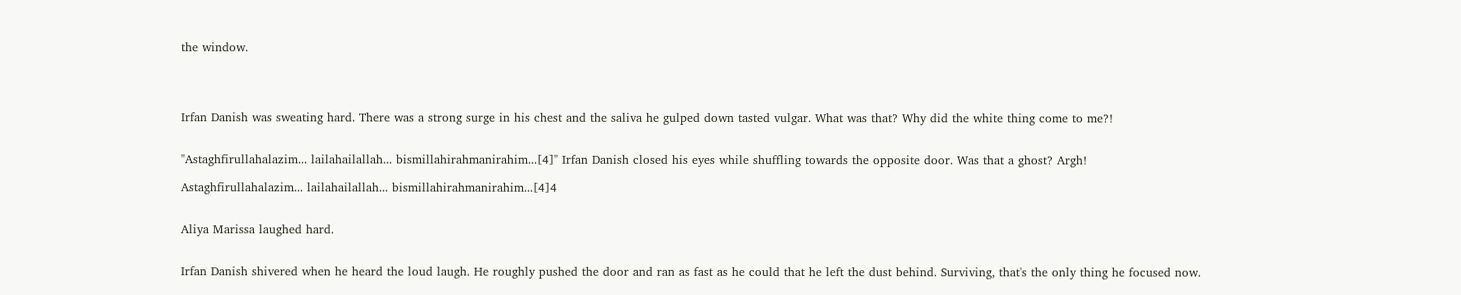the window.




Irfan Danish was sweating hard. There was a strong surge in his chest and the saliva he gulped down tasted vulgar. What was that? Why did the white thing come to me?!


"Astaghfirullahalazim... lailahailallah... bismillahirahmanirahim...[4]" Irfan Danish closed his eyes while shuffling towards the opposite door. Was that a ghost? Argh!

Astaghfirullahalazim... lailahailallah... bismillahirahmanirahim...[4]4


Aliya Marissa laughed hard.


Irfan Danish shivered when he heard the loud laugh. He roughly pushed the door and ran as fast as he could that he left the dust behind. Surviving, that's the only thing he focused now.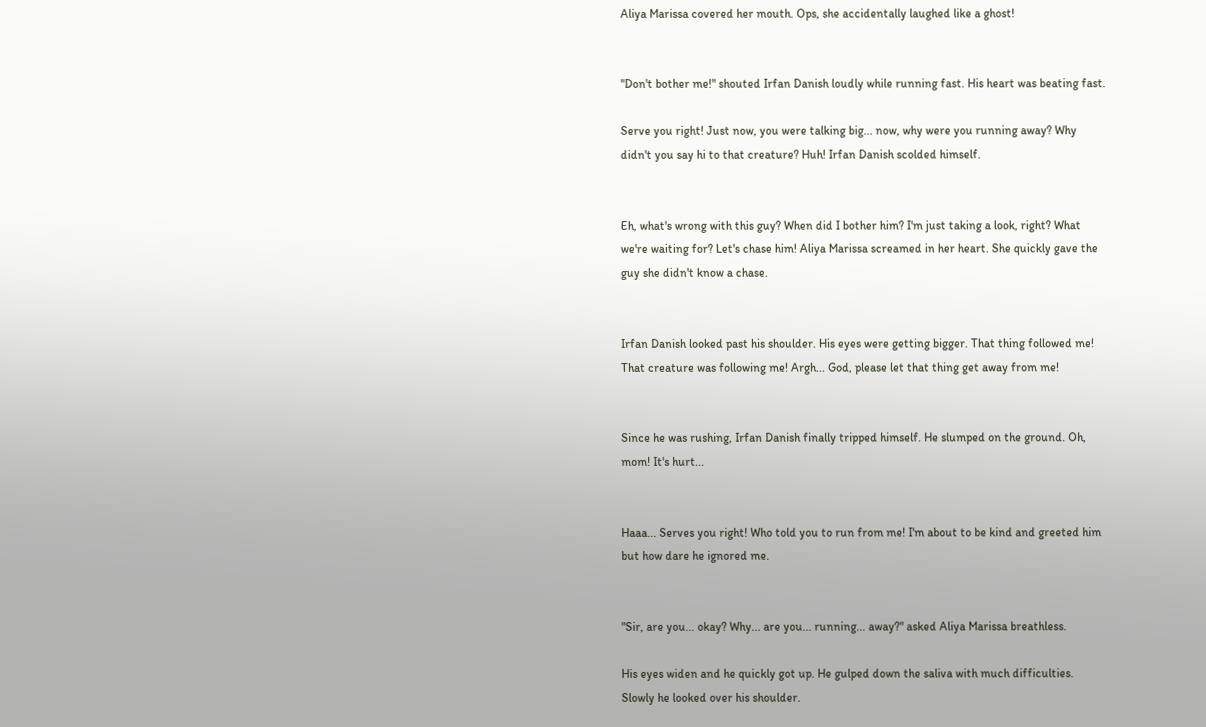Aliya Marissa covered her mouth. Ops, she accidentally laughed like a ghost!


"Don't bother me!" shouted Irfan Danish loudly while running fast. His heart was beating fast.

Serve you right! Just now, you were talking big... now, why were you running away? Why didn't you say hi to that creature? Huh! Irfan Danish scolded himself.


Eh, what's wrong with this guy? When did I bother him? I'm just taking a look, right? What we're waiting for? Let's chase him! Aliya Marissa screamed in her heart. She quickly gave the guy she didn't know a chase.


Irfan Danish looked past his shoulder. His eyes were getting bigger. That thing followed me! That creature was following me! Argh... God, please let that thing get away from me!


Since he was rushing, Irfan Danish finally tripped himself. He slumped on the ground. Oh, mom! It's hurt...


Haaa... Serves you right! Who told you to run from me! I'm about to be kind and greeted him but how dare he ignored me.


"Sir, are you... okay? Why... are you... running... away?" asked Aliya Marissa breathless.

His eyes widen and he quickly got up. He gulped down the saliva with much difficulties. Slowly he looked over his shoulder.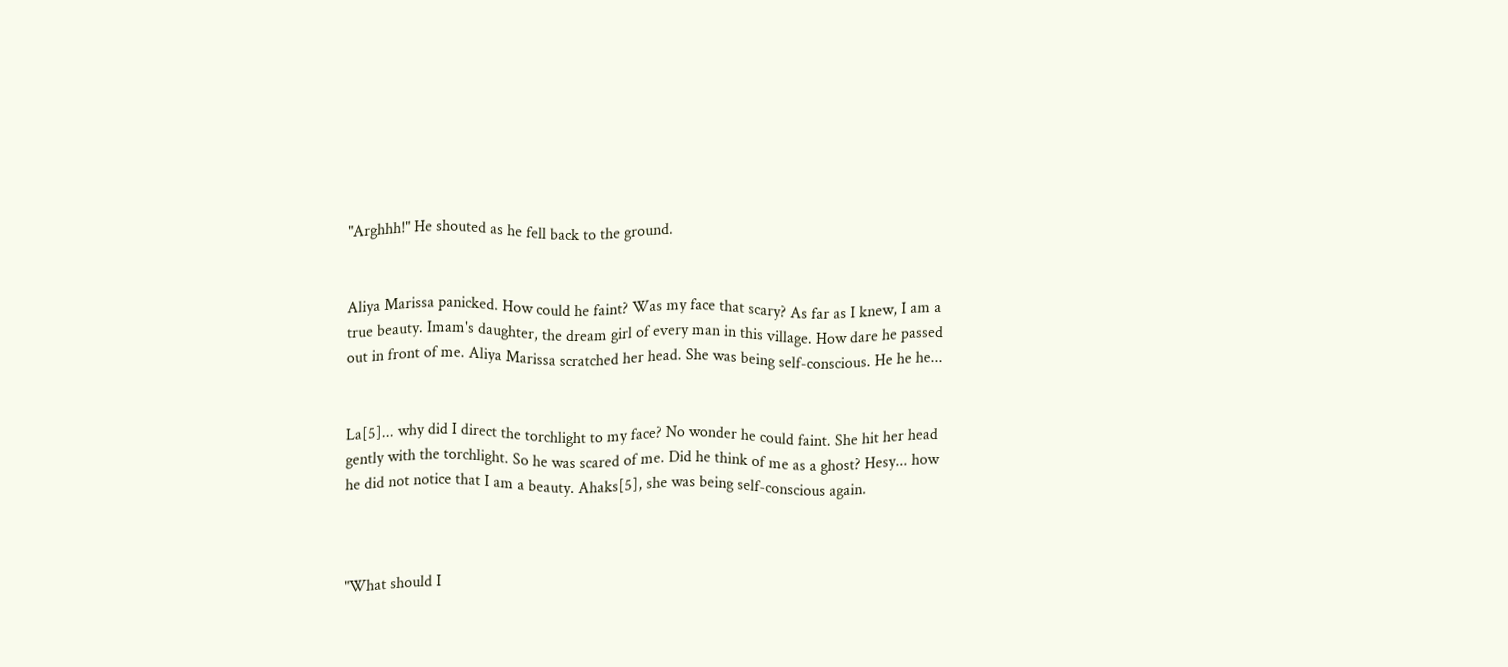"Arghhh!" He shouted as he fell back to the ground.


Aliya Marissa panicked. How could he faint? Was my face that scary? As far as I knew, I am a true beauty. Imam's daughter, the dream girl of every man in this village. How dare he passed out in front of me. Aliya Marissa scratched her head. She was being self-conscious. He he he...


La[5]... why did I direct the torchlight to my face? No wonder he could faint. She hit her head gently with the torchlight. So he was scared of me. Did he think of me as a ghost? Hesy... how he did not notice that I am a beauty. Ahaks[5], she was being self-conscious again.



"What should I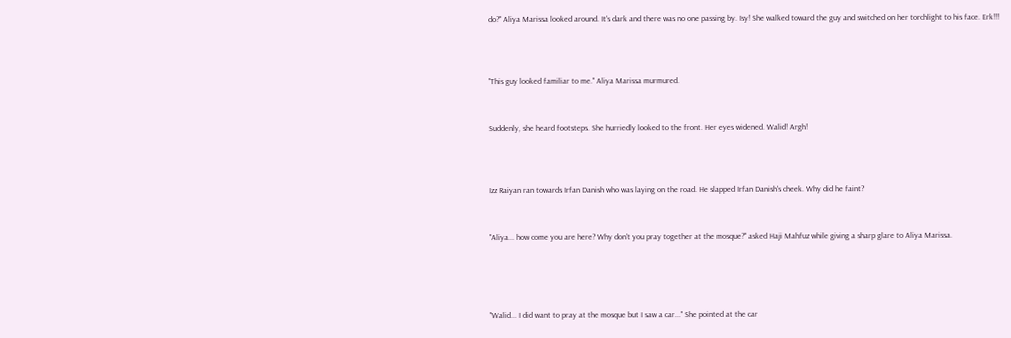do?" Aliya Marissa looked around. It's dark and there was no one passing by. Isy! She walked toward the guy and switched on her torchlight to his face. Erk!!!



"This guy looked familiar to me." Aliya Marissa murmured.


Suddenly, she heard footsteps. She hurriedly looked to the front. Her eyes widened. Walid! Argh!



Izz Raiyan ran towards Irfan Danish who was laying on the road. He slapped Irfan Danish's cheek. Why did he faint?


"Aliya... how come you are here? Why don't you pray together at the mosque?" asked Haji Mahfuz while giving a sharp glare to Aliya Marissa.




"Walid... I did want to pray at the mosque but I saw a car..." She pointed at the car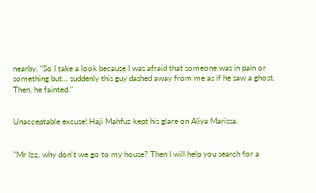nearby. "So I take a look because I was afraid that someone was in pain or something but... suddenly this guy dashed away from me as if he saw a ghost. Then, he fainted."


Unacceptable excuse! Haji Mahfuz kept his glare on Aliya Marissa.


"Mr Izz, why don't we go to my house? Then I will help you search for a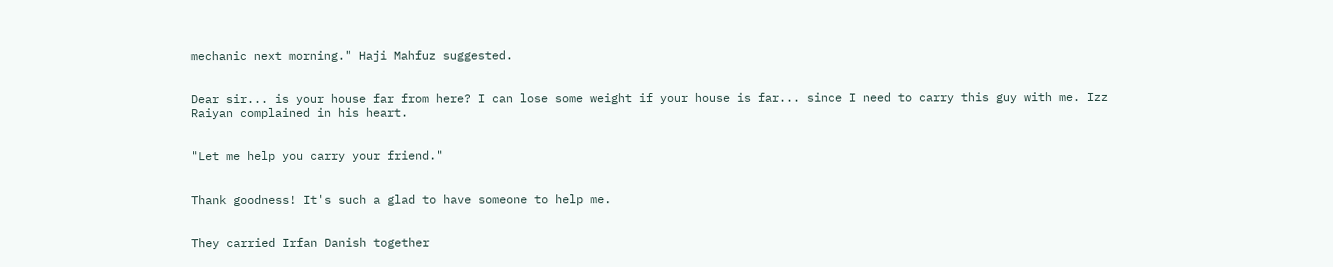mechanic next morning." Haji Mahfuz suggested.


Dear sir... is your house far from here? I can lose some weight if your house is far... since I need to carry this guy with me. Izz Raiyan complained in his heart.


"Let me help you carry your friend."


Thank goodness! It's such a glad to have someone to help me.


They carried Irfan Danish together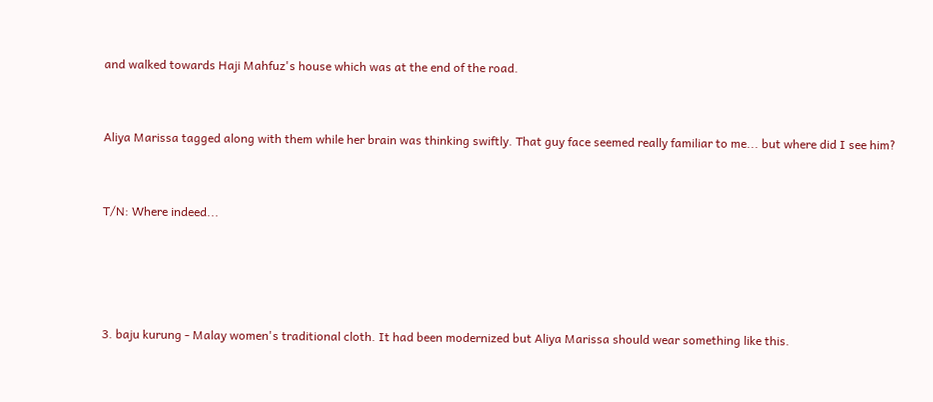and walked towards Haji Mahfuz's house which was at the end of the road.


Aliya Marissa tagged along with them while her brain was thinking swiftly. That guy face seemed really familiar to me... but where did I see him?


T/N: Where indeed...




3. baju kurung - Malay women's traditional cloth. It had been modernized but Aliya Marissa should wear something like this.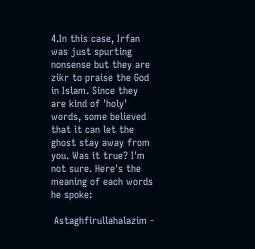4.In this case, Irfan was just spurting nonsense but they are zikr to praise the God in Islam. Since they are kind of 'holy' words, some believed that it can let the ghost stay away from you. Was it true? I'm not sure. Here's the meaning of each words he spoke:

 Astaghfirullahalazim -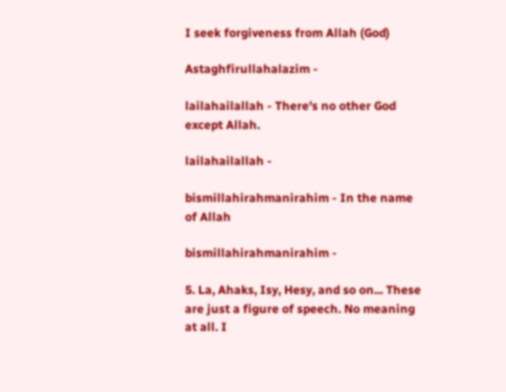I seek forgiveness from Allah (God)

Astaghfirullahalazim -

lailahailallah - There's no other God except Allah.

lailahailallah -

bismillahirahmanirahim - In the name of Allah

bismillahirahmanirahim -

5. La, Ahaks, Isy, Hesy, and so on... These are just a figure of speech. No meaning at all. I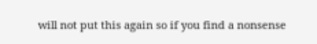will not put this again so if you find a nonsense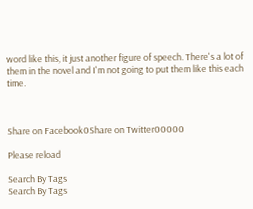word like this, it just another figure of speech. There's a lot of them in the novel and I'm not going to put them like this each time.



Share on Facebook0Share on Twitter00000

Please reload

Search By Tags
Search By Tags